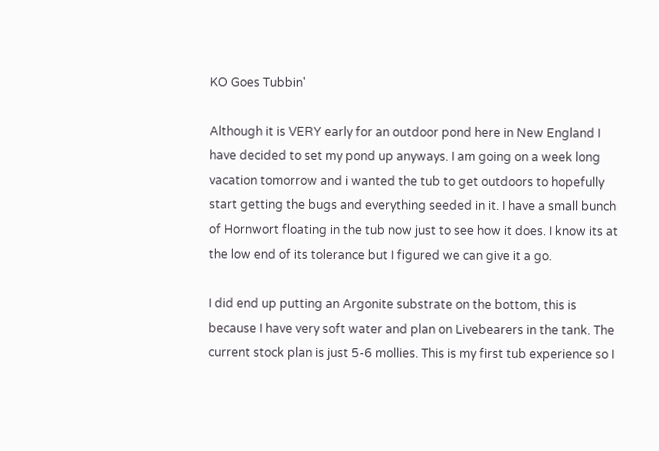KO Goes Tubbin'

Although it is VERY early for an outdoor pond here in New England I have decided to set my pond up anyways. I am going on a week long vacation tomorrow and i wanted the tub to get outdoors to hopefully start getting the bugs and everything seeded in it. I have a small bunch of Hornwort floating in the tub now just to see how it does. I know its at the low end of its tolerance but I figured we can give it a go.

I did end up putting an Argonite substrate on the bottom, this is because I have very soft water and plan on Livebearers in the tank. The current stock plan is just 5-6 mollies. This is my first tub experience so I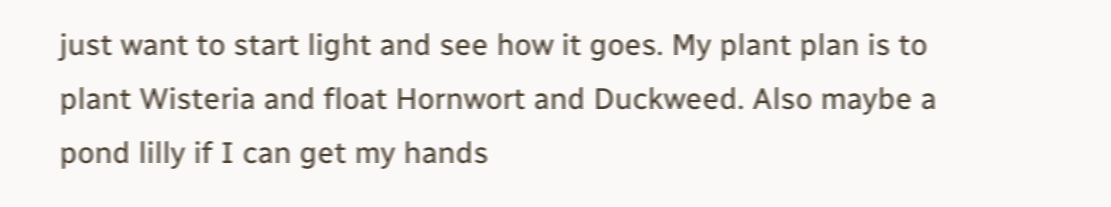just want to start light and see how it goes. My plant plan is to plant Wisteria and float Hornwort and Duckweed. Also maybe a pond lilly if I can get my hands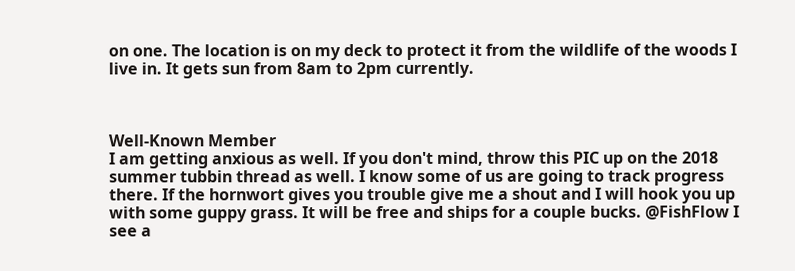on one. The location is on my deck to protect it from the wildlife of the woods I live in. It gets sun from 8am to 2pm currently.



Well-Known Member
I am getting anxious as well. If you don't mind, throw this PIC up on the 2018 summer tubbin thread as well. I know some of us are going to track progress there. If the hornwort gives you trouble give me a shout and I will hook you up with some guppy grass. It will be free and ships for a couple bucks. @FishFlow I see a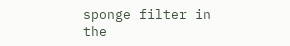sponge filter in the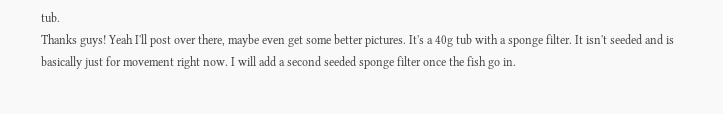tub.
Thanks guys! Yeah I'll post over there, maybe even get some better pictures. It's a 40g tub with a sponge filter. It isn't seeded and is basically just for movement right now. I will add a second seeded sponge filter once the fish go in.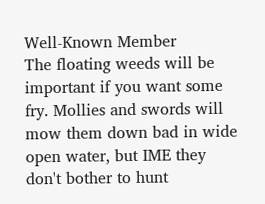Well-Known Member
The floating weeds will be important if you want some fry. Mollies and swords will mow them down bad in wide open water, but IME they don't bother to hunt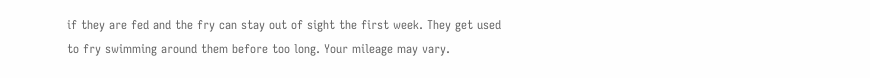if they are fed and the fry can stay out of sight the first week. They get used to fry swimming around them before too long. Your mileage may vary.